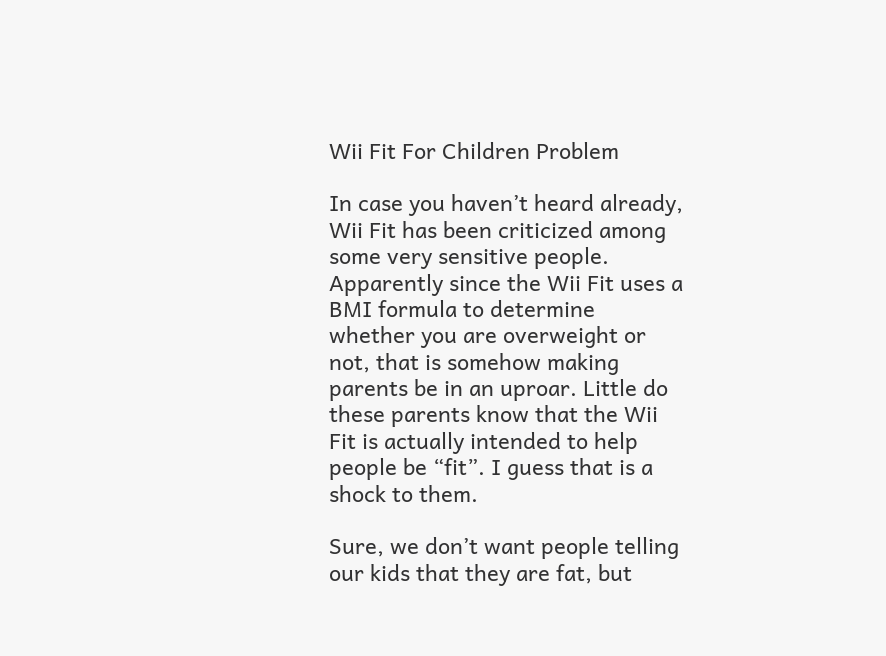Wii Fit For Children Problem

In case you haven’t heard already, Wii Fit has been criticized among some very sensitive people. Apparently since the Wii Fit uses a BMI formula to determine whether you are overweight or not, that is somehow making parents be in an uproar. Little do these parents know that the Wii Fit is actually intended to help people be “fit”. I guess that is a shock to them.

Sure, we don’t want people telling our kids that they are fat, but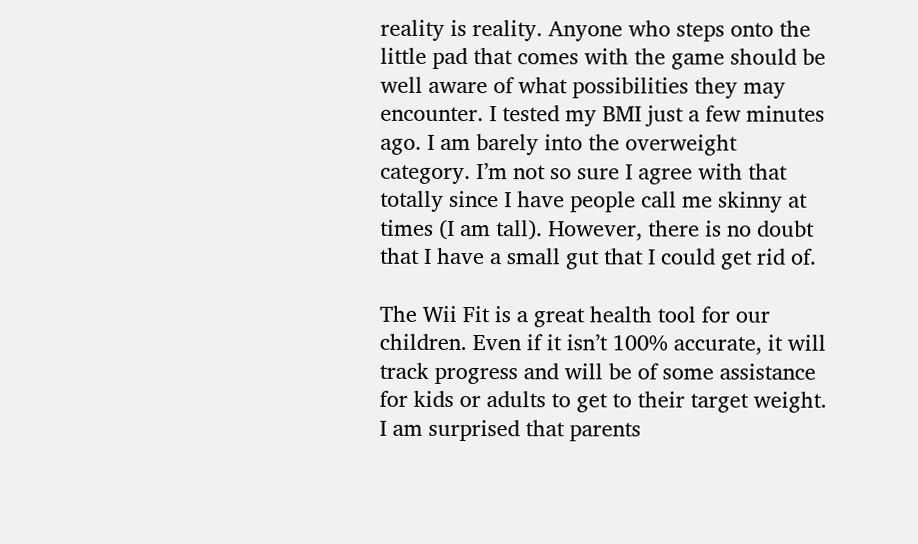reality is reality. Anyone who steps onto the little pad that comes with the game should be well aware of what possibilities they may encounter. I tested my BMI just a few minutes ago. I am barely into the overweight category. I’m not so sure I agree with that totally since I have people call me skinny at times (I am tall). However, there is no doubt that I have a small gut that I could get rid of.

The Wii Fit is a great health tool for our children. Even if it isn’t 100% accurate, it will track progress and will be of some assistance for kids or adults to get to their target weight. I am surprised that parents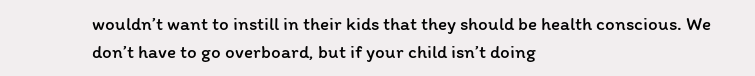wouldn’t want to instill in their kids that they should be health conscious. We don’t have to go overboard, but if your child isn’t doing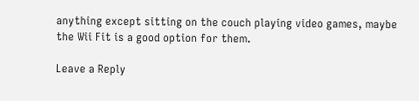anything except sitting on the couch playing video games, maybe the Wii Fit is a good option for them.

Leave a Reply